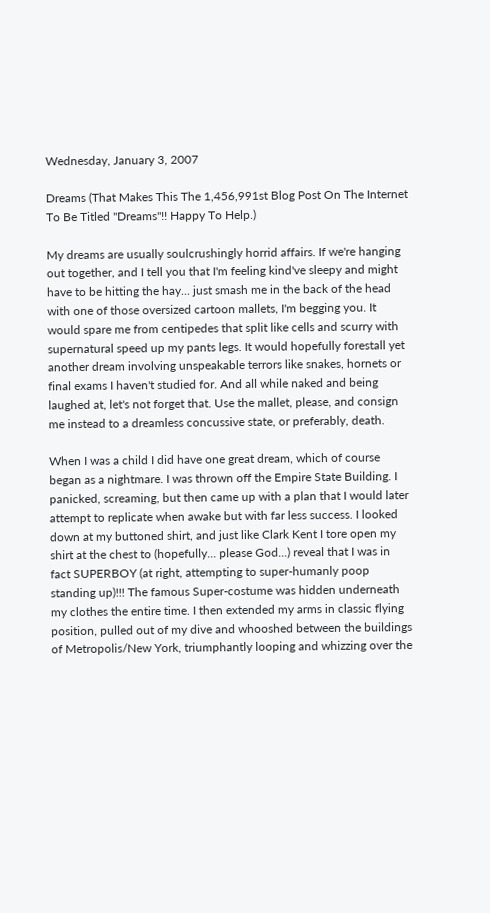Wednesday, January 3, 2007

Dreams (That Makes This The 1,456,991st Blog Post On The Internet To Be Titled "Dreams"!! Happy To Help.)

My dreams are usually soulcrushingly horrid affairs. If we're hanging out together, and I tell you that I'm feeling kind've sleepy and might have to be hitting the hay... just smash me in the back of the head with one of those oversized cartoon mallets, I'm begging you. It would spare me from centipedes that split like cells and scurry with supernatural speed up my pants legs. It would hopefully forestall yet another dream involving unspeakable terrors like snakes, hornets or final exams I haven't studied for. And all while naked and being laughed at, let's not forget that. Use the mallet, please, and consign me instead to a dreamless concussive state, or preferably, death.

When I was a child I did have one great dream, which of course began as a nightmare. I was thrown off the Empire State Building. I panicked, screaming, but then came up with a plan that I would later attempt to replicate when awake but with far less success. I looked down at my buttoned shirt, and just like Clark Kent I tore open my shirt at the chest to (hopefully... please God...) reveal that I was in fact SUPERBOY (at right, attempting to super-humanly poop standing up)!!! The famous Super-costume was hidden underneath my clothes the entire time. I then extended my arms in classic flying position, pulled out of my dive and whooshed between the buildings of Metropolis/New York, triumphantly looping and whizzing over the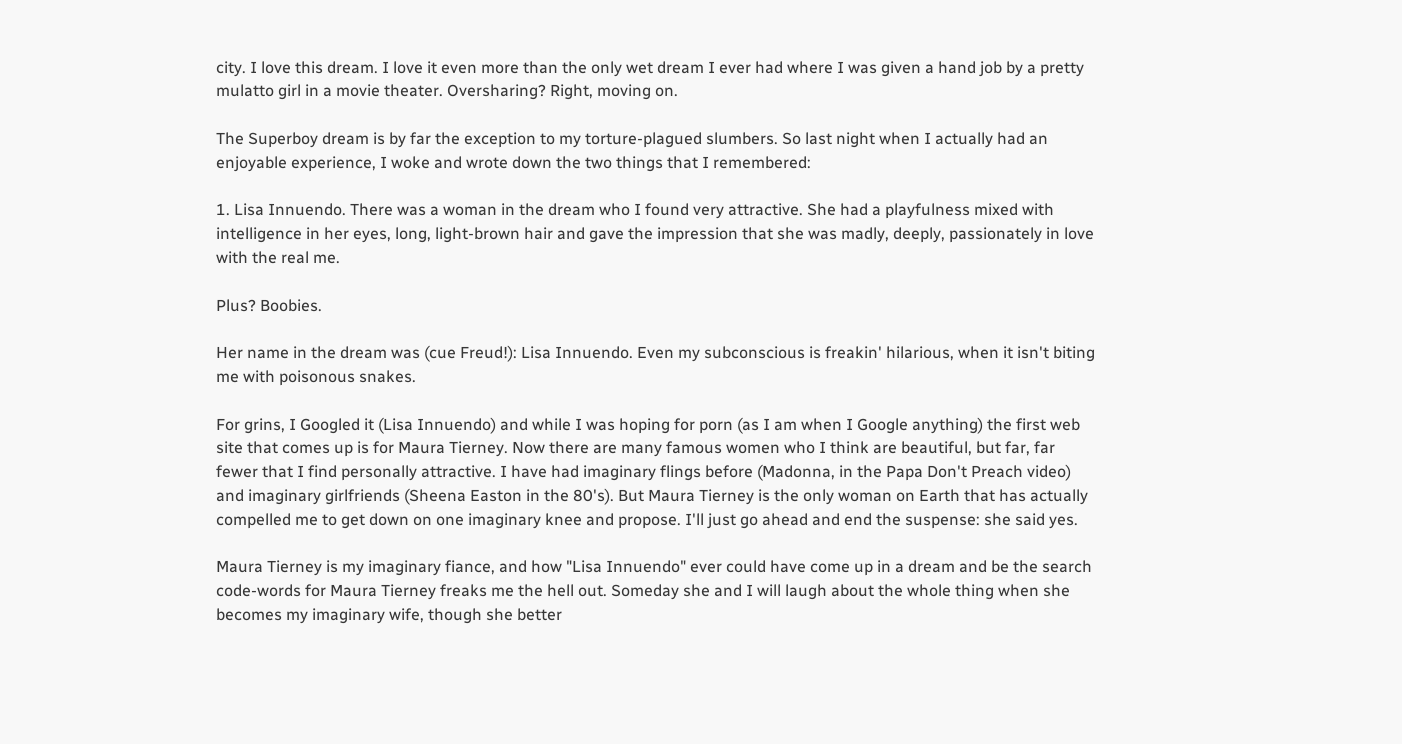city. I love this dream. I love it even more than the only wet dream I ever had where I was given a hand job by a pretty mulatto girl in a movie theater. Oversharing? Right, moving on.

The Superboy dream is by far the exception to my torture-plagued slumbers. So last night when I actually had an enjoyable experience, I woke and wrote down the two things that I remembered:

1. Lisa Innuendo. There was a woman in the dream who I found very attractive. She had a playfulness mixed with intelligence in her eyes, long, light-brown hair and gave the impression that she was madly, deeply, passionately in love with the real me.

Plus? Boobies.

Her name in the dream was (cue Freud!): Lisa Innuendo. Even my subconscious is freakin' hilarious, when it isn't biting me with poisonous snakes.

For grins, I Googled it (Lisa Innuendo) and while I was hoping for porn (as I am when I Google anything) the first web site that comes up is for Maura Tierney. Now there are many famous women who I think are beautiful, but far, far fewer that I find personally attractive. I have had imaginary flings before (Madonna, in the Papa Don't Preach video) and imaginary girlfriends (Sheena Easton in the 80's). But Maura Tierney is the only woman on Earth that has actually compelled me to get down on one imaginary knee and propose. I'll just go ahead and end the suspense: she said yes.

Maura Tierney is my imaginary fiance, and how "Lisa Innuendo" ever could have come up in a dream and be the search code-words for Maura Tierney freaks me the hell out. Someday she and I will laugh about the whole thing when she becomes my imaginary wife, though she better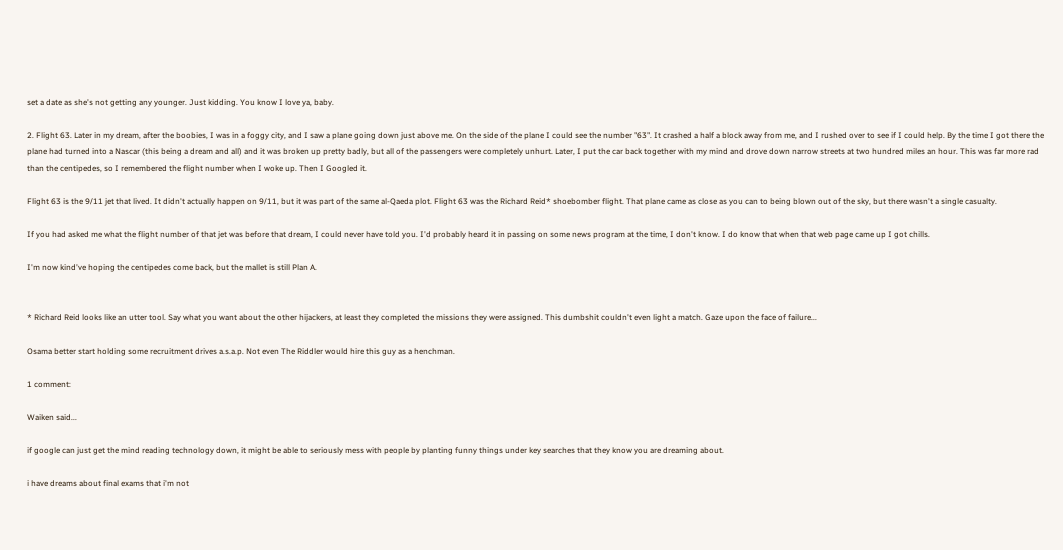set a date as she's not getting any younger. Just kidding. You know I love ya, baby.

2. Flight 63. Later in my dream, after the boobies, I was in a foggy city, and I saw a plane going down just above me. On the side of the plane I could see the number "63". It crashed a half a block away from me, and I rushed over to see if I could help. By the time I got there the plane had turned into a Nascar (this being a dream and all) and it was broken up pretty badly, but all of the passengers were completely unhurt. Later, I put the car back together with my mind and drove down narrow streets at two hundred miles an hour. This was far more rad than the centipedes, so I remembered the flight number when I woke up. Then I Googled it.

Flight 63 is the 9/11 jet that lived. It didn't actually happen on 9/11, but it was part of the same al-Qaeda plot. Flight 63 was the Richard Reid* shoebomber flight. That plane came as close as you can to being blown out of the sky, but there wasn't a single casualty.

If you had asked me what the flight number of that jet was before that dream, I could never have told you. I'd probably heard it in passing on some news program at the time, I don't know. I do know that when that web page came up I got chills.

I'm now kind've hoping the centipedes come back, but the mallet is still Plan A.


* Richard Reid looks like an utter tool. Say what you want about the other hijackers, at least they completed the missions they were assigned. This dumbshit couldn't even light a match. Gaze upon the face of failure...

Osama better start holding some recruitment drives a.s.a.p. Not even The Riddler would hire this guy as a henchman.

1 comment:

Waiken said...

if google can just get the mind reading technology down, it might be able to seriously mess with people by planting funny things under key searches that they know you are dreaming about.

i have dreams about final exams that i'm not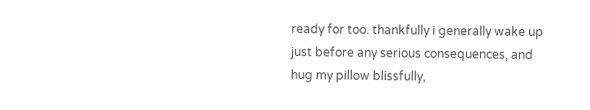ready for too. thankfully i generally wake up just before any serious consequences, and hug my pillow blissfully,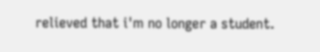relieved that i'm no longer a student.